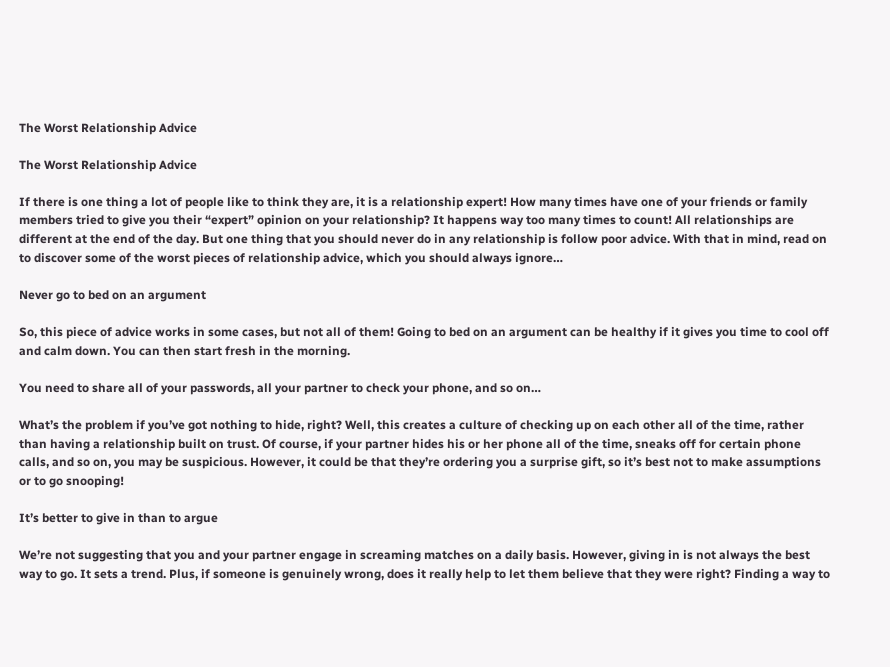The Worst Relationship Advice

The Worst Relationship Advice

If there is one thing a lot of people like to think they are, it is a relationship expert! How many times have one of your friends or family members tried to give you their “expert” opinion on your relationship? It happens way too many times to count! All relationships are different at the end of the day. But one thing that you should never do in any relationship is follow poor advice. With that in mind, read on to discover some of the worst pieces of relationship advice, which you should always ignore…

Never go to bed on an argument

So, this piece of advice works in some cases, but not all of them! Going to bed on an argument can be healthy if it gives you time to cool off and calm down. You can then start fresh in the morning.

You need to share all of your passwords, all your partner to check your phone, and so on…

What’s the problem if you’ve got nothing to hide, right? Well, this creates a culture of checking up on each other all of the time, rather than having a relationship built on trust. Of course, if your partner hides his or her phone all of the time, sneaks off for certain phone calls, and so on, you may be suspicious. However, it could be that they’re ordering you a surprise gift, so it’s best not to make assumptions or to go snooping!

It’s better to give in than to argue

We’re not suggesting that you and your partner engage in screaming matches on a daily basis. However, giving in is not always the best way to go. It sets a trend. Plus, if someone is genuinely wrong, does it really help to let them believe that they were right? Finding a way to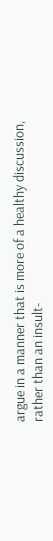argue in a manner that is more of a healthy discussion, rather than an insult-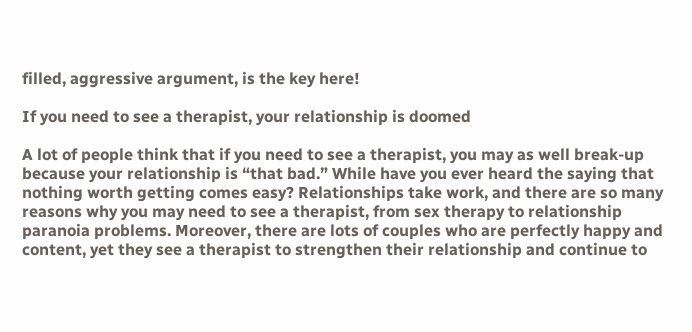filled, aggressive argument, is the key here!

If you need to see a therapist, your relationship is doomed

A lot of people think that if you need to see a therapist, you may as well break-up because your relationship is “that bad.” While have you ever heard the saying that nothing worth getting comes easy? Relationships take work, and there are so many reasons why you may need to see a therapist, from sex therapy to relationship paranoia problems. Moreover, there are lots of couples who are perfectly happy and content, yet they see a therapist to strengthen their relationship and continue to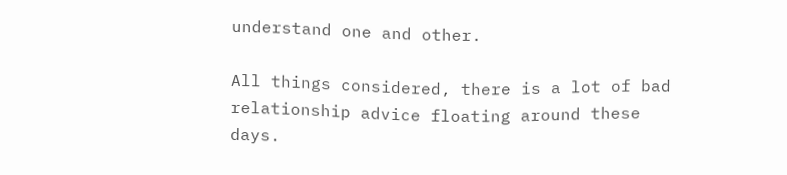understand one and other.

All things considered, there is a lot of bad relationship advice floating around these days.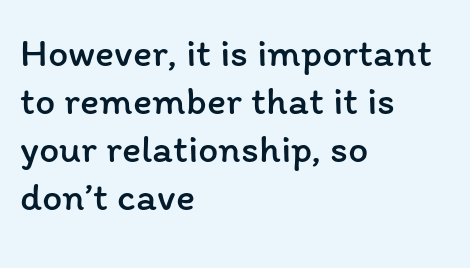However, it is important to remember that it is your relationship, so don’t cave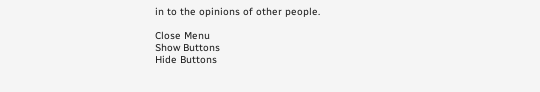in to the opinions of other people.

Close Menu
Show Buttons
Hide Buttons